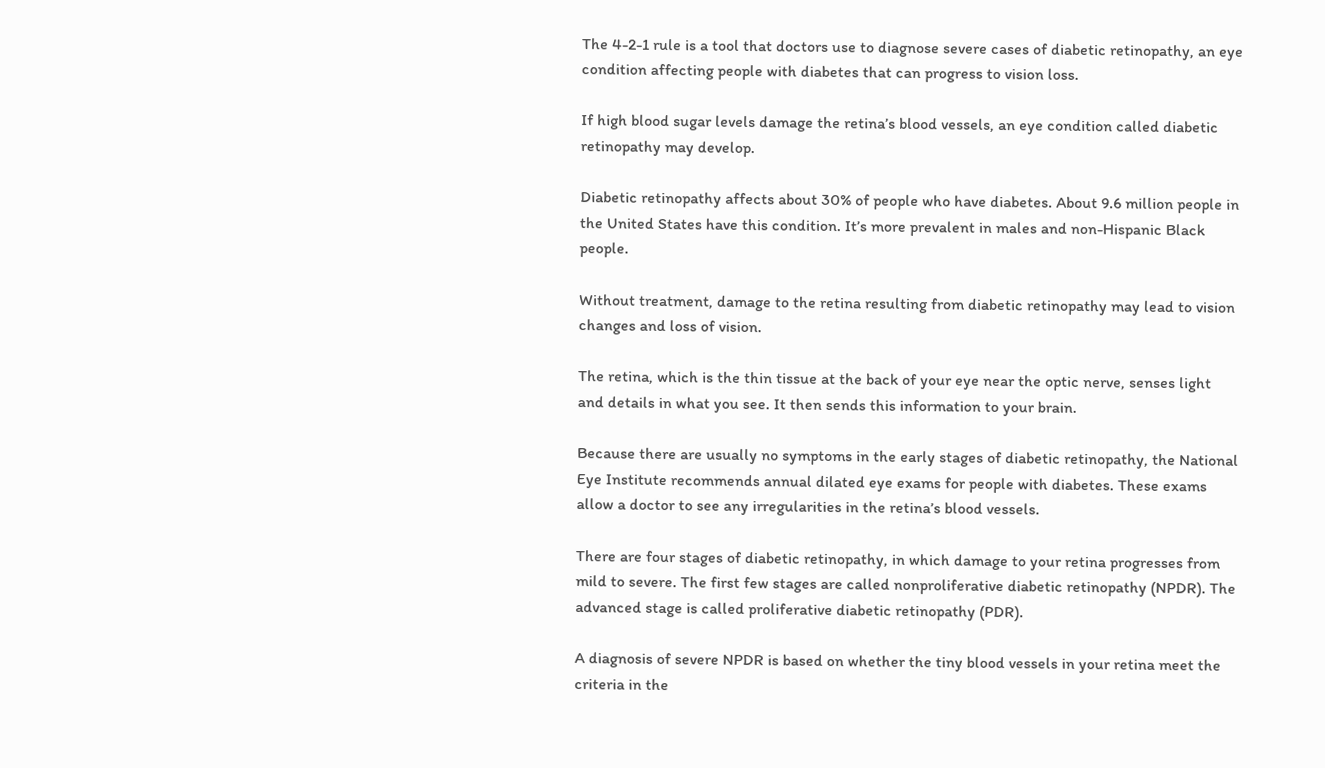The 4-2-1 rule is a tool that doctors use to diagnose severe cases of diabetic retinopathy, an eye condition affecting people with diabetes that can progress to vision loss.

If high blood sugar levels damage the retina’s blood vessels, an eye condition called diabetic retinopathy may develop.

Diabetic retinopathy affects about 30% of people who have diabetes. About 9.6 million people in the United States have this condition. It’s more prevalent in males and non-Hispanic Black people.

Without treatment, damage to the retina resulting from diabetic retinopathy may lead to vision changes and loss of vision.

The retina, which is the thin tissue at the back of your eye near the optic nerve, senses light and details in what you see. It then sends this information to your brain.

Because there are usually no symptoms in the early stages of diabetic retinopathy, the National Eye Institute recommends annual dilated eye exams for people with diabetes. These exams allow a doctor to see any irregularities in the retina’s blood vessels.

There are four stages of diabetic retinopathy, in which damage to your retina progresses from mild to severe. The first few stages are called nonproliferative diabetic retinopathy (NPDR). The advanced stage is called proliferative diabetic retinopathy (PDR).

A diagnosis of severe NPDR is based on whether the tiny blood vessels in your retina meet the criteria in the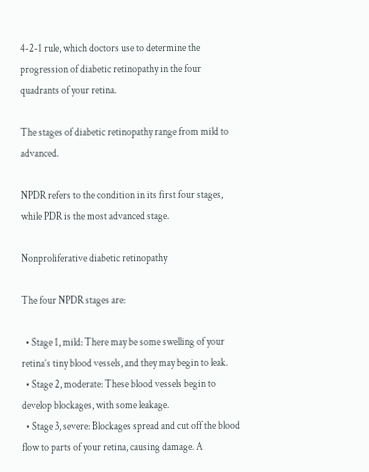4-2-1 rule, which doctors use to determine the progression of diabetic retinopathy in the four quadrants of your retina.

The stages of diabetic retinopathy range from mild to advanced.

NPDR refers to the condition in its first four stages, while PDR is the most advanced stage.

Nonproliferative diabetic retinopathy

The four NPDR stages are:

  • Stage 1, mild: There may be some swelling of your retina’s tiny blood vessels, and they may begin to leak.
  • Stage 2, moderate: These blood vessels begin to develop blockages, with some leakage.
  • Stage 3, severe: Blockages spread and cut off the blood flow to parts of your retina, causing damage. A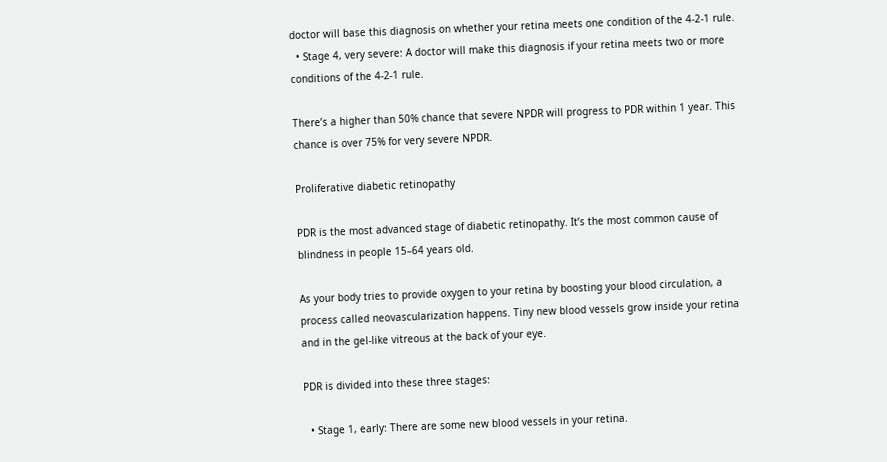doctor will base this diagnosis on whether your retina meets one condition of the 4-2-1 rule.
  • Stage 4, very severe: A doctor will make this diagnosis if your retina meets two or more conditions of the 4-2-1 rule.

There’s a higher than 50% chance that severe NPDR will progress to PDR within 1 year. This chance is over 75% for very severe NPDR.

Proliferative diabetic retinopathy

PDR is the most advanced stage of diabetic retinopathy. It’s the most common cause of blindness in people 15–64 years old.

As your body tries to provide oxygen to your retina by boosting your blood circulation, a process called neovascularization happens. Tiny new blood vessels grow inside your retina and in the gel-like vitreous at the back of your eye.

PDR is divided into these three stages:

  • Stage 1, early: There are some new blood vessels in your retina.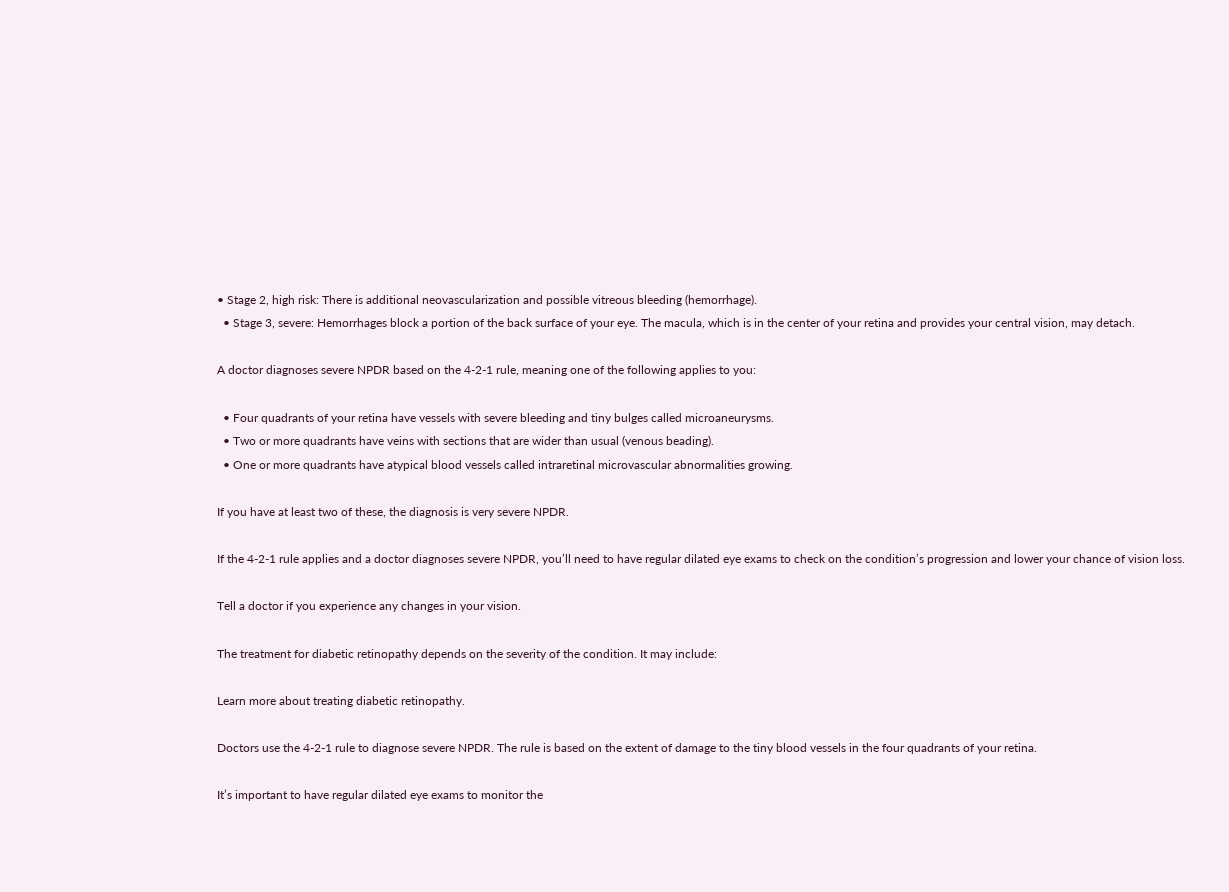• Stage 2, high risk: There is additional neovascularization and possible vitreous bleeding (hemorrhage).
  • Stage 3, severe: Hemorrhages block a portion of the back surface of your eye. The macula, which is in the center of your retina and provides your central vision, may detach.

A doctor diagnoses severe NPDR based on the 4-2-1 rule, meaning one of the following applies to you:

  • Four quadrants of your retina have vessels with severe bleeding and tiny bulges called microaneurysms.
  • Two or more quadrants have veins with sections that are wider than usual (venous beading).
  • One or more quadrants have atypical blood vessels called intraretinal microvascular abnormalities growing.

If you have at least two of these, the diagnosis is very severe NPDR.

If the 4-2-1 rule applies and a doctor diagnoses severe NPDR, you’ll need to have regular dilated eye exams to check on the condition’s progression and lower your chance of vision loss.

Tell a doctor if you experience any changes in your vision.

The treatment for diabetic retinopathy depends on the severity of the condition. It may include:

Learn more about treating diabetic retinopathy.

Doctors use the 4-2-1 rule to diagnose severe NPDR. The rule is based on the extent of damage to the tiny blood vessels in the four quadrants of your retina.

It’s important to have regular dilated eye exams to monitor the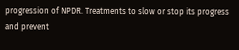progression of NPDR. Treatments to slow or stop its progress and prevent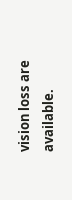vision loss are available.